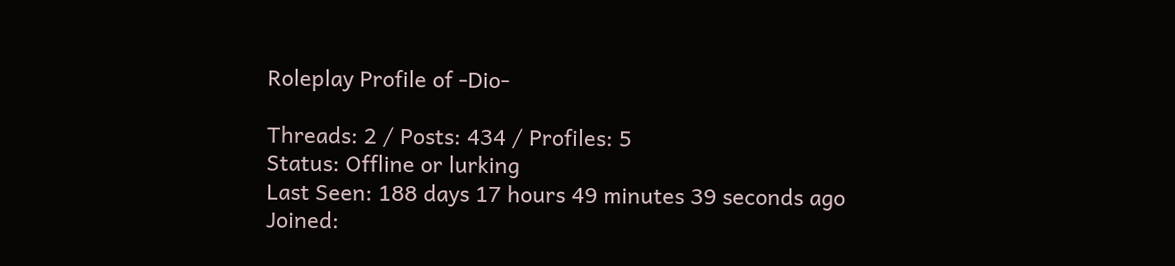Roleplay Profile of -Dio-

Threads: 2 / Posts: 434 / Profiles: 5
Status: Offline or lurking
Last Seen: 188 days 17 hours 49 minutes 39 seconds ago
Joined: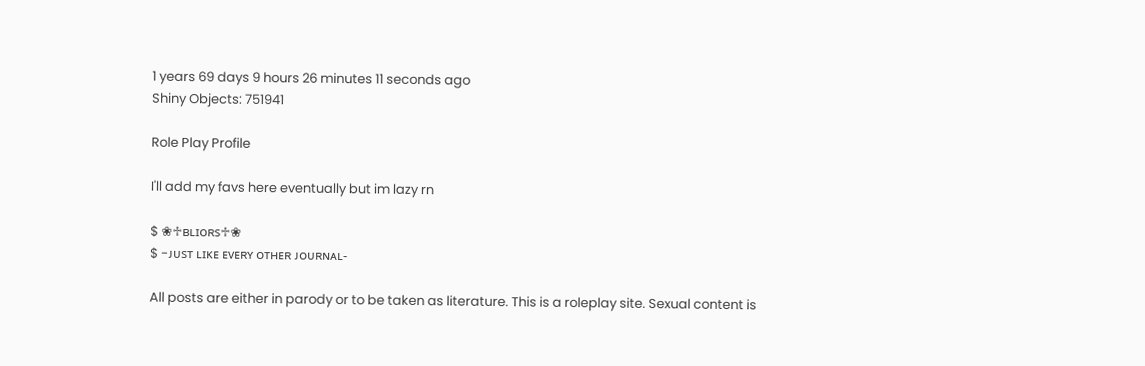1 years 69 days 9 hours 26 minutes 11 seconds ago
Shiny Objects: 751941

Role Play Profile

I'll add my favs here eventually but im lazy rn

$ ❀♱ʙʟɪᴏʀs♱❀
$ -ᴊᴜsᴛ ʟɪᴋᴇ ᴇᴠᴇʀʏ ᴏᴛʜᴇʀ ᴊᴏᴜʀɴᴀʟ-

All posts are either in parody or to be taken as literature. This is a roleplay site. Sexual content is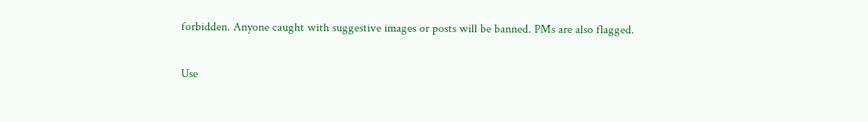forbidden. Anyone caught with suggestive images or posts will be banned. PMs are also flagged.

Use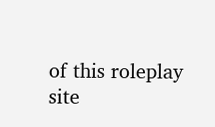of this roleplay site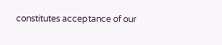constitutes acceptance of our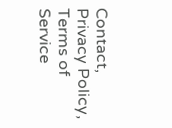Contact, Privacy Policy, Terms of Service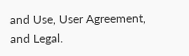and Use, User Agreement, and Legal.